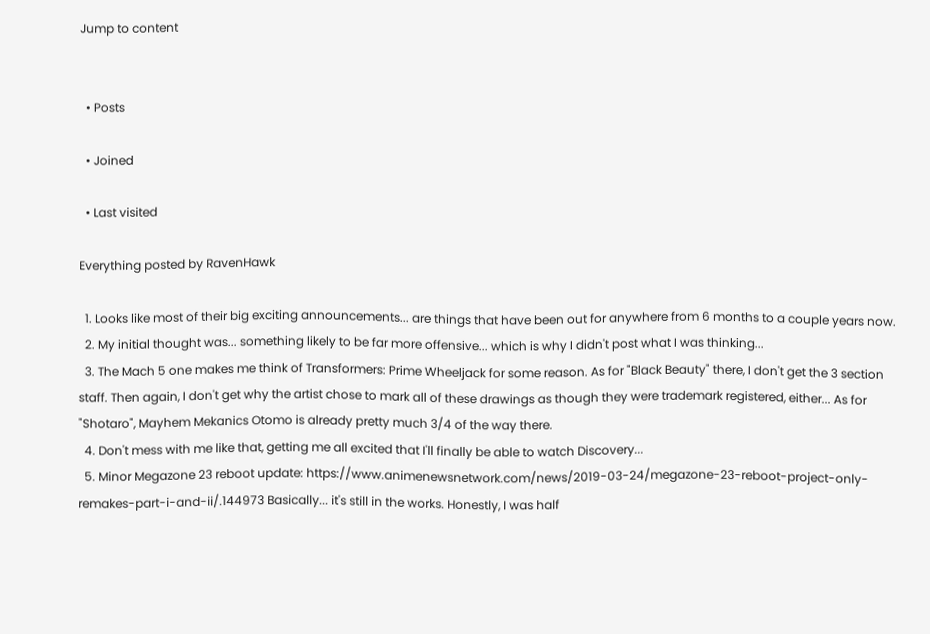Jump to content


  • Posts

  • Joined

  • Last visited

Everything posted by RavenHawk

  1. Looks like most of their big exciting announcements... are things that have been out for anywhere from 6 months to a couple years now.
  2. My initial thought was... something likely to be far more offensive... which is why I didn't post what I was thinking...
  3. The Mach 5 one makes me think of Transformers: Prime Wheeljack for some reason. As for "Black Beauty" there, I don't get the 3 section staff. Then again, I don't get why the artist chose to mark all of these drawings as though they were trademark registered, either... As for "Shotaro", Mayhem Mekanics Otomo is already pretty much 3/4 of the way there.
  4. Don't mess with me like that, getting me all excited that I'll finally be able to watch Discovery...
  5. Minor Megazone 23 reboot update: https://www.animenewsnetwork.com/news/2019-03-24/megazone-23-reboot-project-only-remakes-part-i-and-ii/.144973 Basically... it's still in the works. Honestly, I was half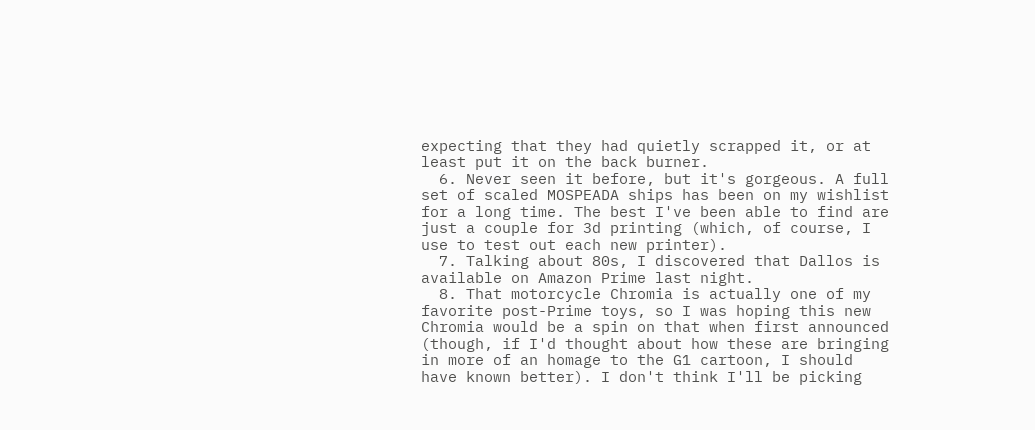expecting that they had quietly scrapped it, or at least put it on the back burner.
  6. Never seen it before, but it's gorgeous. A full set of scaled MOSPEADA ships has been on my wishlist for a long time. The best I've been able to find are just a couple for 3d printing (which, of course, I use to test out each new printer).
  7. Talking about 80s, I discovered that Dallos is available on Amazon Prime last night.
  8. That motorcycle Chromia is actually one of my favorite post-Prime toys, so I was hoping this new Chromia would be a spin on that when first announced (though, if I'd thought about how these are bringing in more of an homage to the G1 cartoon, I should have known better). I don't think I'll be picking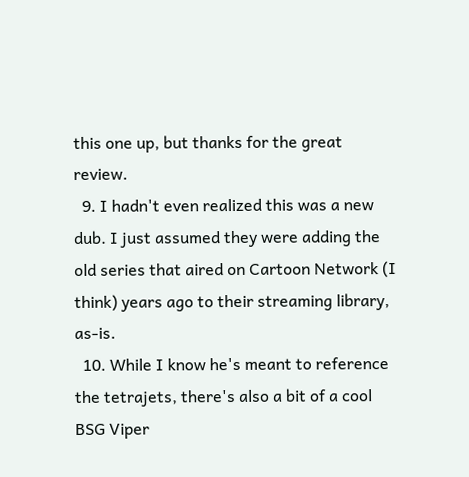this one up, but thanks for the great review.
  9. I hadn't even realized this was a new dub. I just assumed they were adding the old series that aired on Cartoon Network (I think) years ago to their streaming library, as-is.
  10. While I know he's meant to reference the tetrajets, there's also a bit of a cool BSG Viper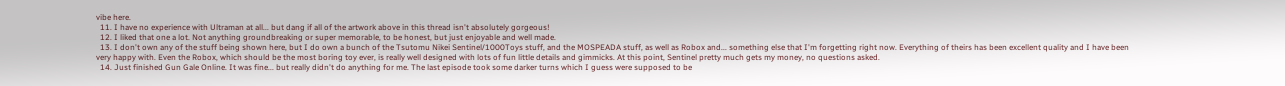vibe here.
  11. I have no experience with Ultraman at all... but dang if all of the artwork above in this thread isn't absolutely gorgeous!
  12. I liked that one a lot. Not anything groundbreaking or super memorable, to be honest, but just enjoyable and well made.
  13. I don't own any of the stuff being shown here, but I do own a bunch of the Tsutomu Nikei Sentinel/1000Toys stuff, and the MOSPEADA stuff, as well as Robox and... something else that I'm forgetting right now. Everything of theirs has been excellent quality and I have been very happy with. Even the Robox, which should be the most boring toy ever, is really well designed with lots of fun little details and gimmicks. At this point, Sentinel pretty much gets my money, no questions asked.
  14. Just finished Gun Gale Online. It was fine... but really didn't do anything for me. The last episode took some darker turns which I guess were supposed to be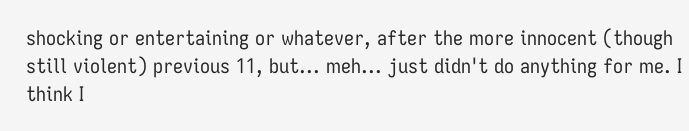shocking or entertaining or whatever, after the more innocent (though still violent) previous 11, but... meh... just didn't do anything for me. I think I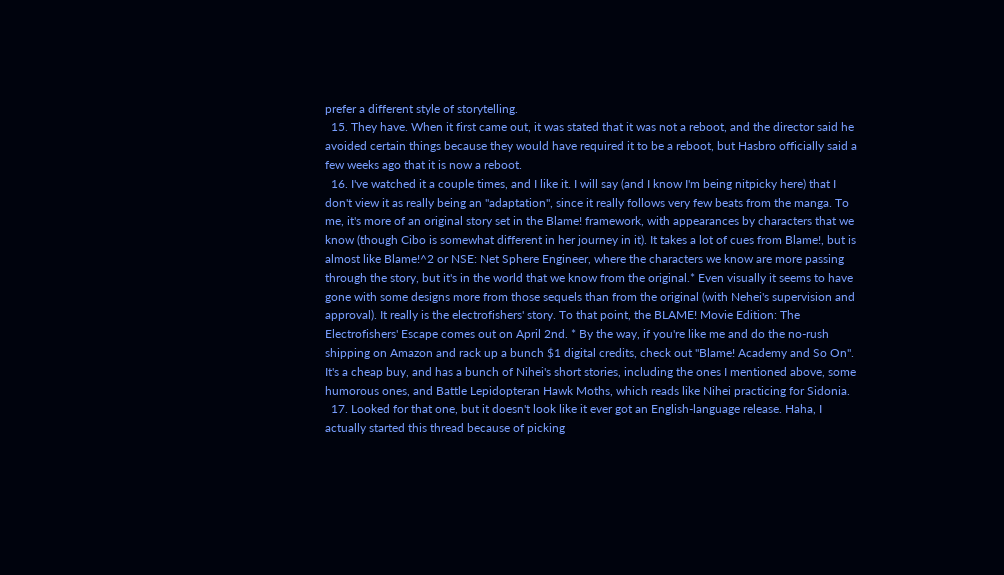prefer a different style of storytelling.
  15. They have. When it first came out, it was stated that it was not a reboot, and the director said he avoided certain things because they would have required it to be a reboot, but Hasbro officially said a few weeks ago that it is now a reboot.
  16. I've watched it a couple times, and I like it. I will say (and I know I'm being nitpicky here) that I don't view it as really being an "adaptation", since it really follows very few beats from the manga. To me, it's more of an original story set in the Blame! framework, with appearances by characters that we know (though Cibo is somewhat different in her journey in it). It takes a lot of cues from Blame!, but is almost like Blame!^2 or NSE: Net Sphere Engineer, where the characters we know are more passing through the story, but it's in the world that we know from the original.* Even visually it seems to have gone with some designs more from those sequels than from the original (with Nehei's supervision and approval). It really is the electrofishers' story. To that point, the BLAME! Movie Edition: The Electrofishers' Escape comes out on April 2nd. * By the way, if you're like me and do the no-rush shipping on Amazon and rack up a bunch $1 digital credits, check out "Blame! Academy and So On". It's a cheap buy, and has a bunch of Nihei's short stories, including the ones I mentioned above, some humorous ones, and Battle Lepidopteran Hawk Moths, which reads like Nihei practicing for Sidonia.
  17. Looked for that one, but it doesn't look like it ever got an English-language release. Haha, I actually started this thread because of picking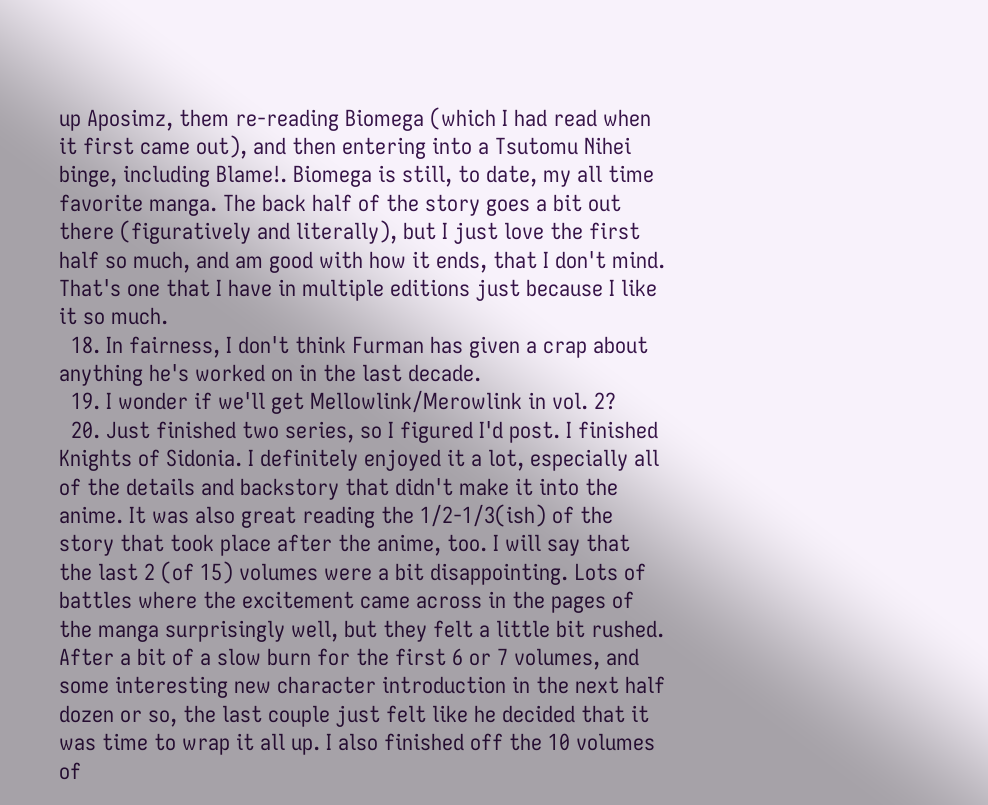up Aposimz, them re-reading Biomega (which I had read when it first came out), and then entering into a Tsutomu Nihei binge, including Blame!. Biomega is still, to date, my all time favorite manga. The back half of the story goes a bit out there (figuratively and literally), but I just love the first half so much, and am good with how it ends, that I don't mind. That's one that I have in multiple editions just because I like it so much.
  18. In fairness, I don't think Furman has given a crap about anything he's worked on in the last decade.
  19. I wonder if we'll get Mellowlink/Merowlink in vol. 2?
  20. Just finished two series, so I figured I'd post. I finished Knights of Sidonia. I definitely enjoyed it a lot, especially all of the details and backstory that didn't make it into the anime. It was also great reading the 1/2-1/3(ish) of the story that took place after the anime, too. I will say that the last 2 (of 15) volumes were a bit disappointing. Lots of battles where the excitement came across in the pages of the manga surprisingly well, but they felt a little bit rushed. After a bit of a slow burn for the first 6 or 7 volumes, and some interesting new character introduction in the next half dozen or so, the last couple just felt like he decided that it was time to wrap it all up. I also finished off the 10 volumes of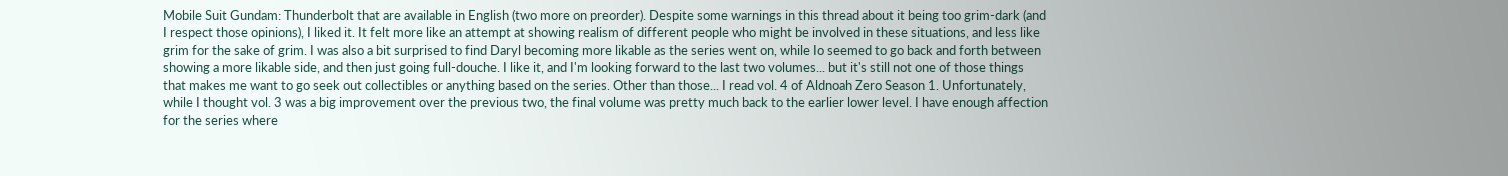Mobile Suit Gundam: Thunderbolt that are available in English (two more on preorder). Despite some warnings in this thread about it being too grim-dark (and I respect those opinions), I liked it. It felt more like an attempt at showing realism of different people who might be involved in these situations, and less like grim for the sake of grim. I was also a bit surprised to find Daryl becoming more likable as the series went on, while Io seemed to go back and forth between showing a more likable side, and then just going full-douche. I like it, and I'm looking forward to the last two volumes... but it's still not one of those things that makes me want to go seek out collectibles or anything based on the series. Other than those... I read vol. 4 of Aldnoah Zero Season 1. Unfortunately, while I thought vol. 3 was a big improvement over the previous two, the final volume was pretty much back to the earlier lower level. I have enough affection for the series where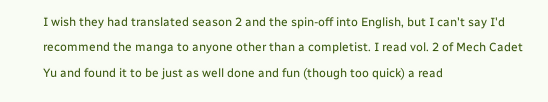I wish they had translated season 2 and the spin-off into English, but I can't say I'd recommend the manga to anyone other than a completist. I read vol. 2 of Mech Cadet Yu and found it to be just as well done and fun (though too quick) a read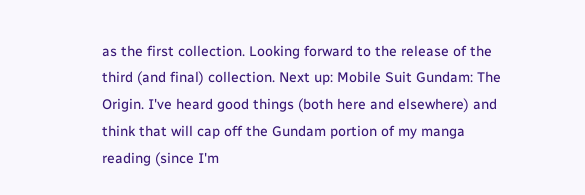as the first collection. Looking forward to the release of the third (and final) collection. Next up: Mobile Suit Gundam: The Origin. I've heard good things (both here and elsewhere) and think that will cap off the Gundam portion of my manga reading (since I'm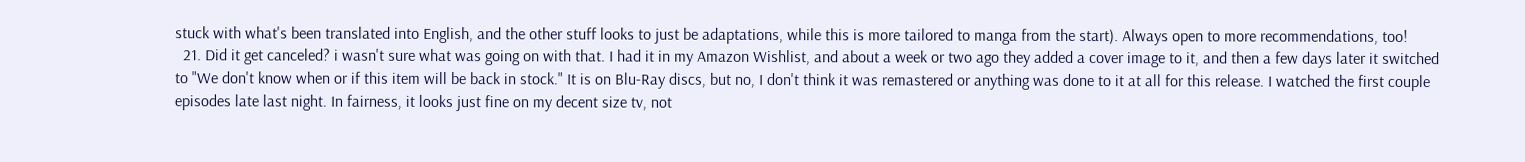stuck with what's been translated into English, and the other stuff looks to just be adaptations, while this is more tailored to manga from the start). Always open to more recommendations, too!
  21. Did it get canceled? i wasn't sure what was going on with that. I had it in my Amazon Wishlist, and about a week or two ago they added a cover image to it, and then a few days later it switched to "We don't know when or if this item will be back in stock." It is on Blu-Ray discs, but no, I don't think it was remastered or anything was done to it at all for this release. I watched the first couple episodes late last night. In fairness, it looks just fine on my decent size tv, not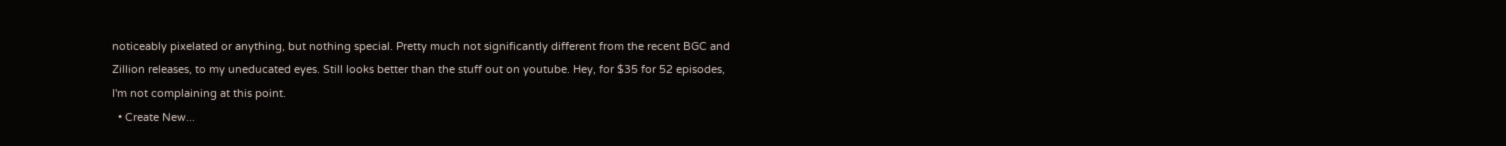noticeably pixelated or anything, but nothing special. Pretty much not significantly different from the recent BGC and Zillion releases, to my uneducated eyes. Still looks better than the stuff out on youtube. Hey, for $35 for 52 episodes, I'm not complaining at this point.
  • Create New...